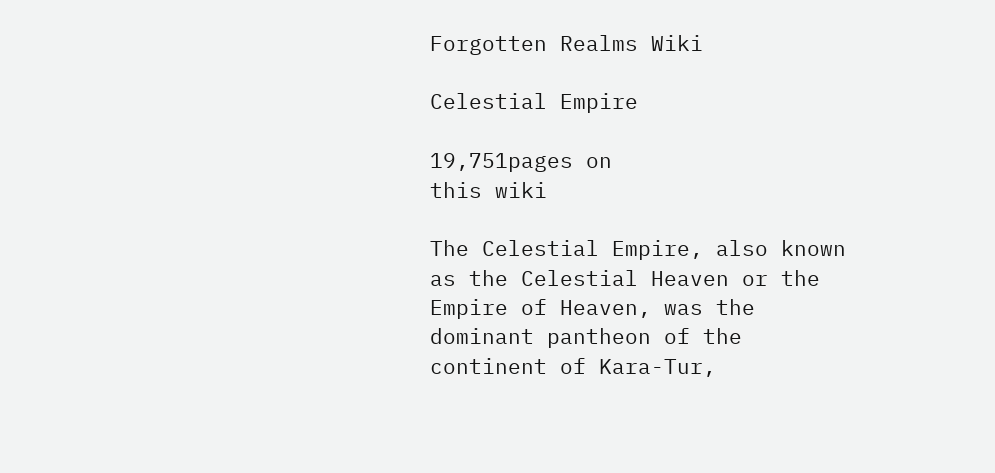Forgotten Realms Wiki

Celestial Empire

19,751pages on
this wiki

The Celestial Empire, also known as the Celestial Heaven or the Empire of Heaven, was the dominant pantheon of the continent of Kara-Tur,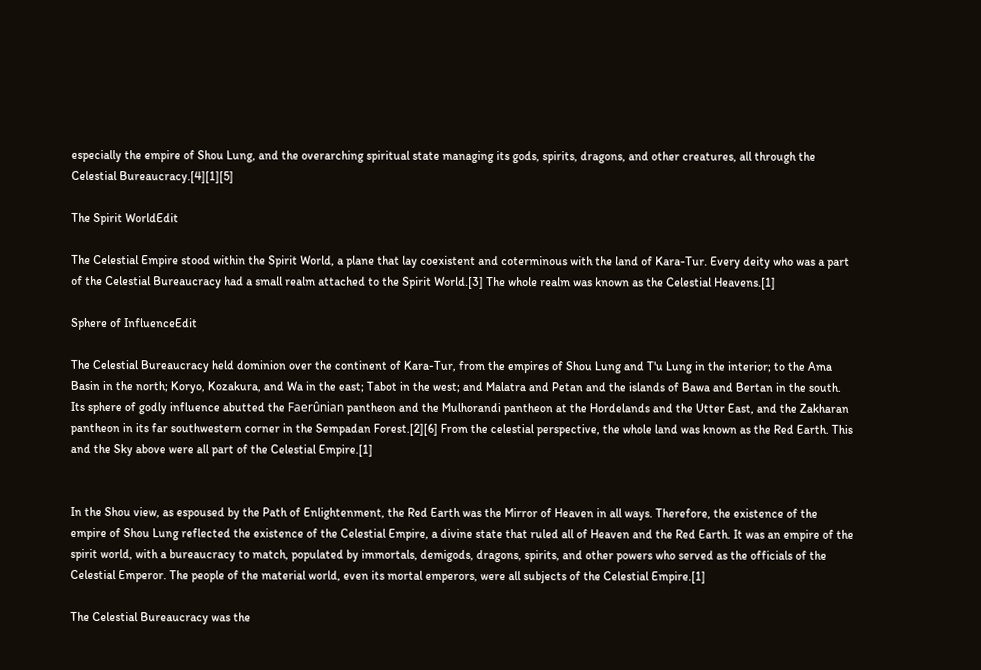especially the empire of Shou Lung, and the overarching spiritual state managing its gods, spirits, dragons, and other creatures, all through the Celestial Bureaucracy.[4][1][5]

The Spirit WorldEdit

The Celestial Empire stood within the Spirit World, a plane that lay coexistent and coterminous with the land of Kara-Tur. Every deity who was a part of the Celestial Bureaucracy had a small realm attached to the Spirit World.[3] The whole realm was known as the Celestial Heavens.[1]

Sphere of InfluenceEdit

The Celestial Bureaucracy held dominion over the continent of Kara-Tur, from the empires of Shou Lung and T'u Lung in the interior; to the Ama Basin in the north; Koryo, Kozakura, and Wa in the east; Tabot in the west; and Malatra and Petan and the islands of Bawa and Bertan in the south. Its sphere of godly influence abutted the Faerûnian pantheon and the Mulhorandi pantheon at the Hordelands and the Utter East, and the Zakharan pantheon in its far southwestern corner in the Sempadan Forest.[2][6] From the celestial perspective, the whole land was known as the Red Earth. This and the Sky above were all part of the Celestial Empire.[1]


In the Shou view, as espoused by the Path of Enlightenment, the Red Earth was the Mirror of Heaven in all ways. Therefore, the existence of the empire of Shou Lung reflected the existence of the Celestial Empire, a divine state that ruled all of Heaven and the Red Earth. It was an empire of the spirit world, with a bureaucracy to match, populated by immortals, demigods, dragons, spirits, and other powers who served as the officials of the Celestial Emperor. The people of the material world, even its mortal emperors, were all subjects of the Celestial Empire.[1]

The Celestial Bureaucracy was the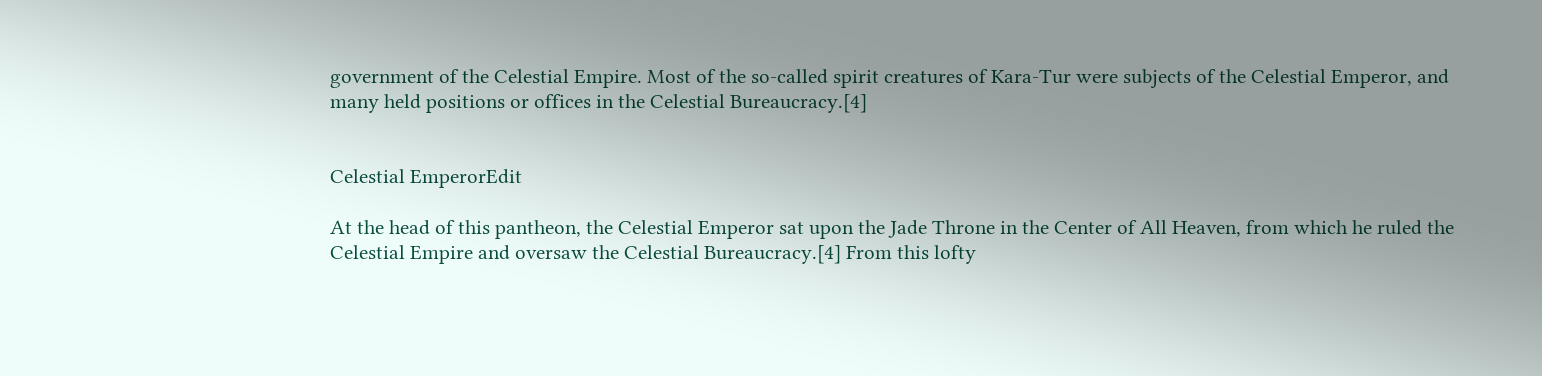government of the Celestial Empire. Most of the so-called spirit creatures of Kara-Tur were subjects of the Celestial Emperor, and many held positions or offices in the Celestial Bureaucracy.[4]


Celestial EmperorEdit

At the head of this pantheon, the Celestial Emperor sat upon the Jade Throne in the Center of All Heaven, from which he ruled the Celestial Empire and oversaw the Celestial Bureaucracy.[4] From this lofty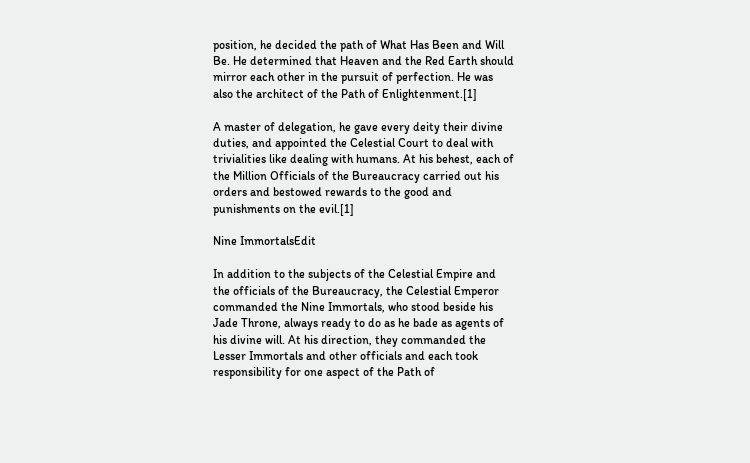position, he decided the path of What Has Been and Will Be. He determined that Heaven and the Red Earth should mirror each other in the pursuit of perfection. He was also the architect of the Path of Enlightenment.[1]

A master of delegation, he gave every deity their divine duties, and appointed the Celestial Court to deal with trivialities like dealing with humans. At his behest, each of the Million Officials of the Bureaucracy carried out his orders and bestowed rewards to the good and punishments on the evil.[1]

Nine ImmortalsEdit

In addition to the subjects of the Celestial Empire and the officials of the Bureaucracy, the Celestial Emperor commanded the Nine Immortals, who stood beside his Jade Throne, always ready to do as he bade as agents of his divine will. At his direction, they commanded the Lesser Immortals and other officials and each took responsibility for one aspect of the Path of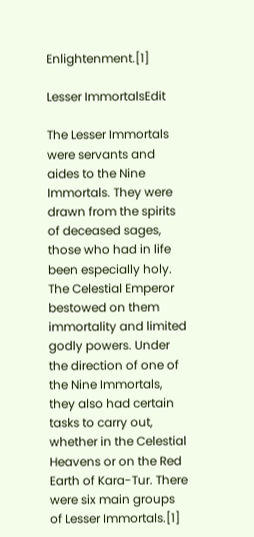Enlightenment.[1]

Lesser ImmortalsEdit

The Lesser Immortals were servants and aides to the Nine Immortals. They were drawn from the spirits of deceased sages, those who had in life been especially holy. The Celestial Emperor bestowed on them immortality and limited godly powers. Under the direction of one of the Nine Immortals, they also had certain tasks to carry out, whether in the Celestial Heavens or on the Red Earth of Kara-Tur. There were six main groups of Lesser Immortals.[1]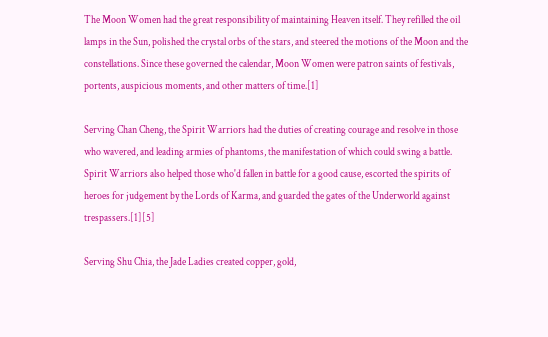The Moon Women had the great responsibility of maintaining Heaven itself. They refilled the oil lamps in the Sun, polished the crystal orbs of the stars, and steered the motions of the Moon and the constellations. Since these governed the calendar, Moon Women were patron saints of festivals, portents, auspicious moments, and other matters of time.[1]

Serving Chan Cheng, the Spirit Warriors had the duties of creating courage and resolve in those who wavered, and leading armies of phantoms, the manifestation of which could swing a battle. Spirit Warriors also helped those who'd fallen in battle for a good cause, escorted the spirits of heroes for judgement by the Lords of Karma, and guarded the gates of the Underworld against trespassers.[1][5]

Serving Shu Chia, the Jade Ladies created copper, gold,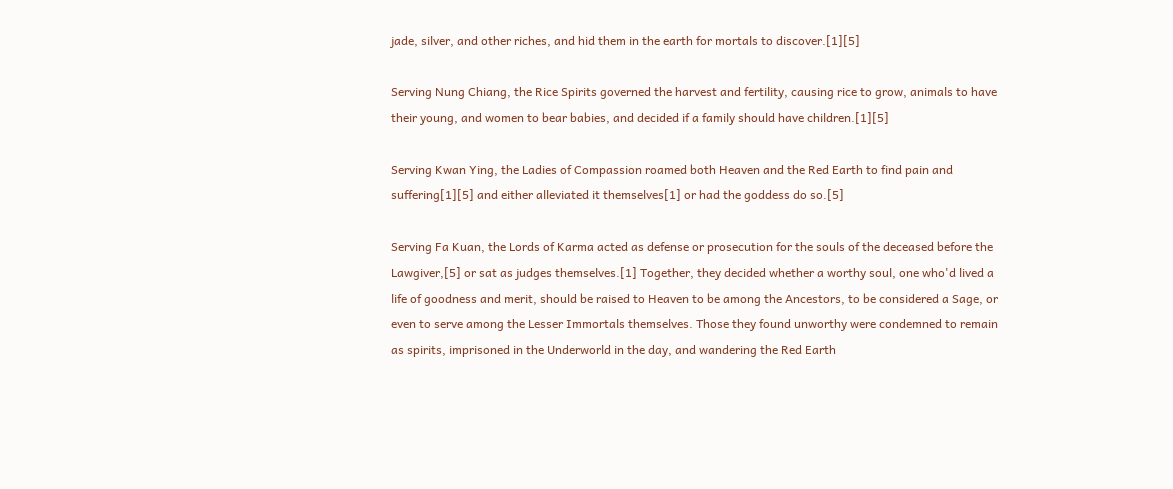jade, silver, and other riches, and hid them in the earth for mortals to discover.[1][5]

Serving Nung Chiang, the Rice Spirits governed the harvest and fertility, causing rice to grow, animals to have their young, and women to bear babies, and decided if a family should have children.[1][5]

Serving Kwan Ying, the Ladies of Compassion roamed both Heaven and the Red Earth to find pain and suffering[1][5] and either alleviated it themselves[1] or had the goddess do so.[5]

Serving Fa Kuan, the Lords of Karma acted as defense or prosecution for the souls of the deceased before the Lawgiver,[5] or sat as judges themselves.[1] Together, they decided whether a worthy soul, one who'd lived a life of goodness and merit, should be raised to Heaven to be among the Ancestors, to be considered a Sage, or even to serve among the Lesser Immortals themselves. Those they found unworthy were condemned to remain as spirits, imprisoned in the Underworld in the day, and wandering the Red Earth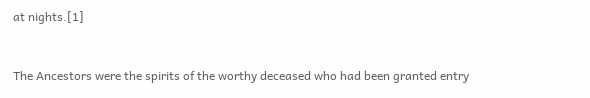at nights.[1]


The Ancestors were the spirits of the worthy deceased who had been granted entry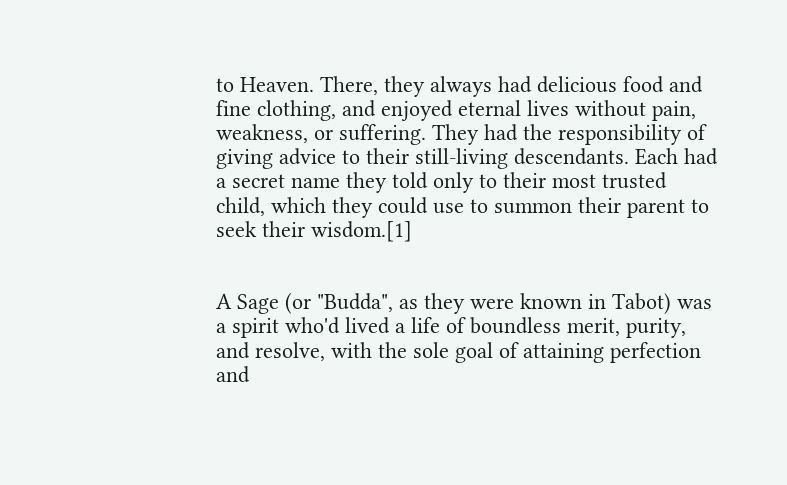to Heaven. There, they always had delicious food and fine clothing, and enjoyed eternal lives without pain, weakness, or suffering. They had the responsibility of giving advice to their still-living descendants. Each had a secret name they told only to their most trusted child, which they could use to summon their parent to seek their wisdom.[1]


A Sage (or "Budda", as they were known in Tabot) was a spirit who'd lived a life of boundless merit, purity, and resolve, with the sole goal of attaining perfection and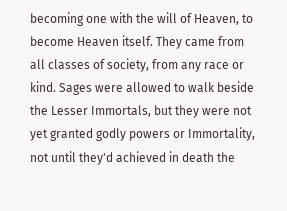becoming one with the will of Heaven, to become Heaven itself. They came from all classes of society, from any race or kind. Sages were allowed to walk beside the Lesser Immortals, but they were not yet granted godly powers or Immortality, not until they'd achieved in death the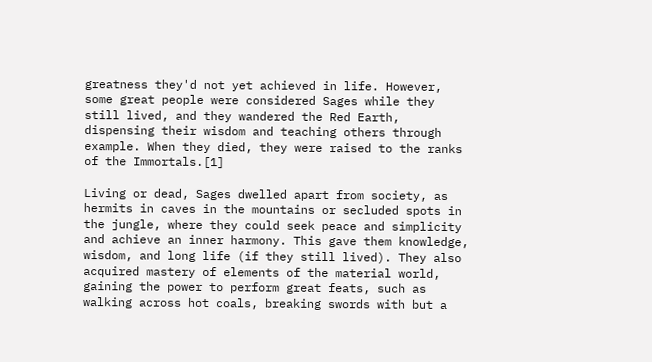greatness they'd not yet achieved in life. However, some great people were considered Sages while they still lived, and they wandered the Red Earth, dispensing their wisdom and teaching others through example. When they died, they were raised to the ranks of the Immortals.[1]

Living or dead, Sages dwelled apart from society, as hermits in caves in the mountains or secluded spots in the jungle, where they could seek peace and simplicity and achieve an inner harmony. This gave them knowledge, wisdom, and long life (if they still lived). They also acquired mastery of elements of the material world, gaining the power to perform great feats, such as walking across hot coals, breaking swords with but a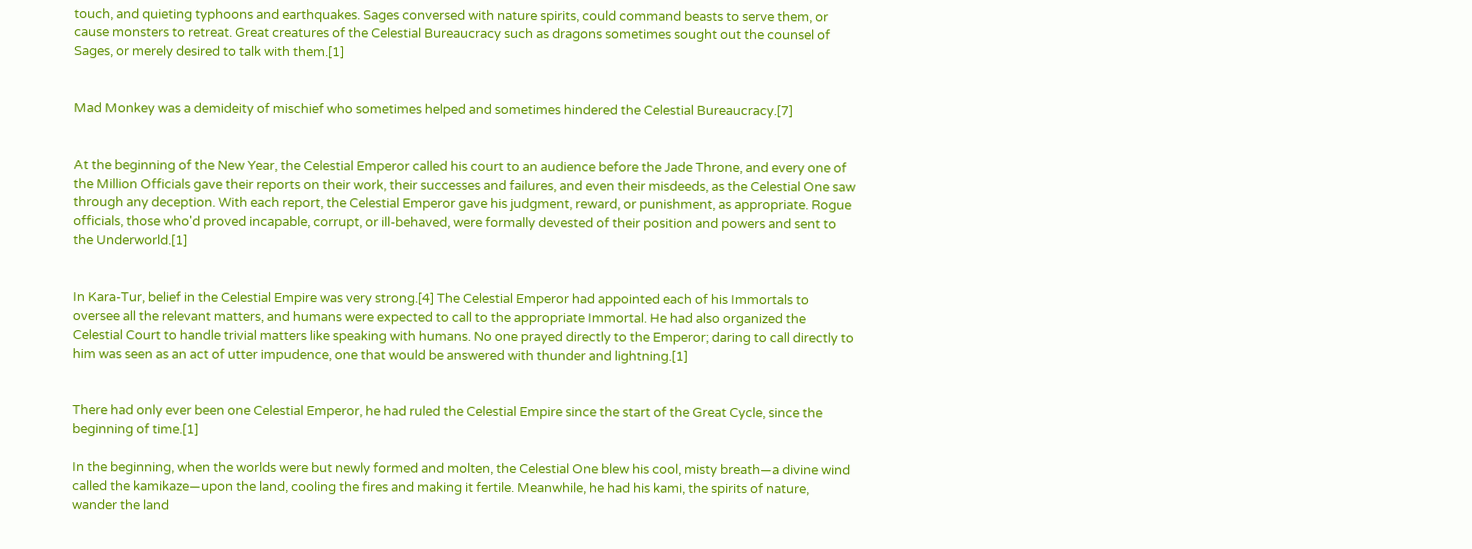touch, and quieting typhoons and earthquakes. Sages conversed with nature spirits, could command beasts to serve them, or cause monsters to retreat. Great creatures of the Celestial Bureaucracy such as dragons sometimes sought out the counsel of Sages, or merely desired to talk with them.[1]


Mad Monkey was a demideity of mischief who sometimes helped and sometimes hindered the Celestial Bureaucracy.[7]


At the beginning of the New Year, the Celestial Emperor called his court to an audience before the Jade Throne, and every one of the Million Officials gave their reports on their work, their successes and failures, and even their misdeeds, as the Celestial One saw through any deception. With each report, the Celestial Emperor gave his judgment, reward, or punishment, as appropriate. Rogue officials, those who'd proved incapable, corrupt, or ill-behaved, were formally devested of their position and powers and sent to the Underworld.[1]


In Kara-Tur, belief in the Celestial Empire was very strong.[4] The Celestial Emperor had appointed each of his Immortals to oversee all the relevant matters, and humans were expected to call to the appropriate Immortal. He had also organized the Celestial Court to handle trivial matters like speaking with humans. No one prayed directly to the Emperor; daring to call directly to him was seen as an act of utter impudence, one that would be answered with thunder and lightning.[1]


There had only ever been one Celestial Emperor, he had ruled the Celestial Empire since the start of the Great Cycle, since the beginning of time.[1]

In the beginning, when the worlds were but newly formed and molten, the Celestial One blew his cool, misty breath—a divine wind called the kamikaze—upon the land, cooling the fires and making it fertile. Meanwhile, he had his kami, the spirits of nature, wander the land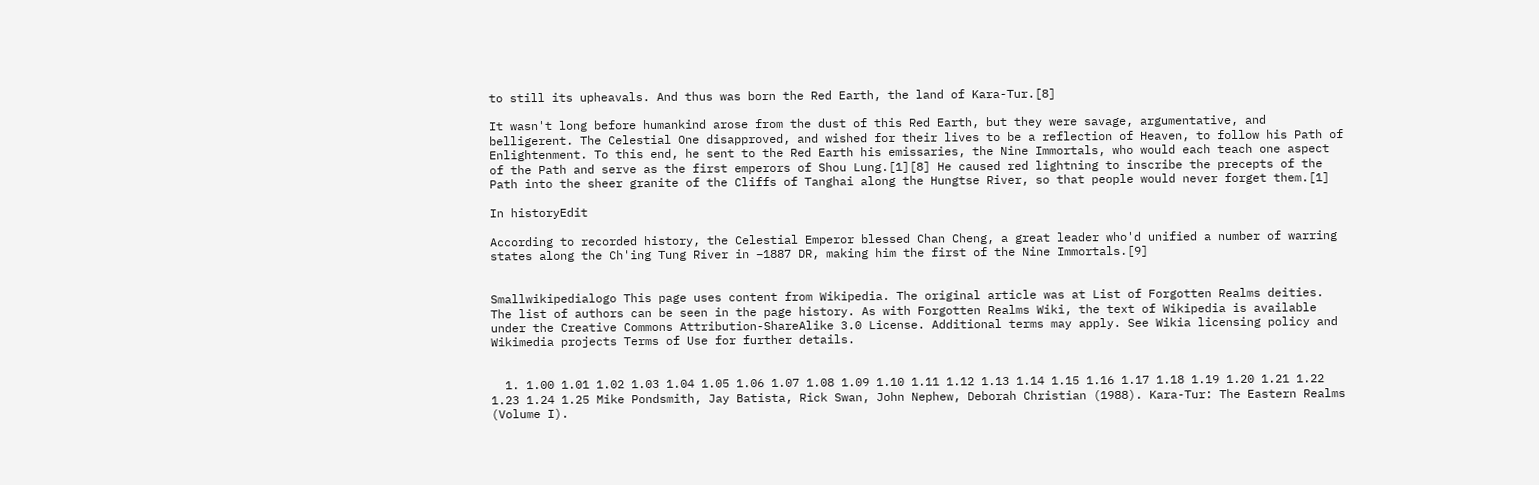to still its upheavals. And thus was born the Red Earth, the land of Kara-Tur.[8]

It wasn't long before humankind arose from the dust of this Red Earth, but they were savage, argumentative, and belligerent. The Celestial One disapproved, and wished for their lives to be a reflection of Heaven, to follow his Path of Enlightenment. To this end, he sent to the Red Earth his emissaries, the Nine Immortals, who would each teach one aspect of the Path and serve as the first emperors of Shou Lung.[1][8] He caused red lightning to inscribe the precepts of the Path into the sheer granite of the Cliffs of Tanghai along the Hungtse River, so that people would never forget them.[1]

In historyEdit

According to recorded history, the Celestial Emperor blessed Chan Cheng, a great leader who'd unified a number of warring states along the Ch'ing Tung River in −1887 DR, making him the first of the Nine Immortals.[9]


Smallwikipedialogo This page uses content from Wikipedia. The original article was at List of Forgotten Realms deities. The list of authors can be seen in the page history. As with Forgotten Realms Wiki, the text of Wikipedia is available under the Creative Commons Attribution-ShareAlike 3.0 License. Additional terms may apply. See Wikia licensing policy and Wikimedia projects Terms of Use for further details.


  1. 1.00 1.01 1.02 1.03 1.04 1.05 1.06 1.07 1.08 1.09 1.10 1.11 1.12 1.13 1.14 1.15 1.16 1.17 1.18 1.19 1.20 1.21 1.22 1.23 1.24 1.25 Mike Pondsmith, Jay Batista, Rick Swan, John Nephew, Deborah Christian (1988). Kara-Tur: The Eastern Realms (Volume I).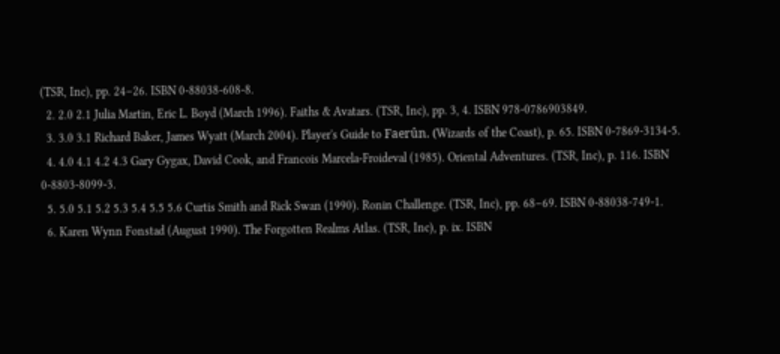(TSR, Inc), pp. 24–26. ISBN 0-88038-608-8.
  2. 2.0 2.1 Julia Martin, Eric L. Boyd (March 1996). Faiths & Avatars. (TSR, Inc), pp. 3, 4. ISBN 978-0786903849.
  3. 3.0 3.1 Richard Baker, James Wyatt (March 2004). Player's Guide to Faerûn. (Wizards of the Coast), p. 65. ISBN 0-7869-3134-5.
  4. 4.0 4.1 4.2 4.3 Gary Gygax, David Cook, and Francois Marcela-Froideval (1985). Oriental Adventures. (TSR, Inc), p. 116. ISBN 0-8803-8099-3.
  5. 5.0 5.1 5.2 5.3 5.4 5.5 5.6 Curtis Smith and Rick Swan (1990). Ronin Challenge. (TSR, Inc), pp. 68–69. ISBN 0-88038-749-1.
  6. Karen Wynn Fonstad (August 1990). The Forgotten Realms Atlas. (TSR, Inc), p. ix. ISBN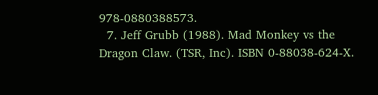978-0880388573.
  7. Jeff Grubb (1988). Mad Monkey vs the Dragon Claw. (TSR, Inc). ISBN 0-88038-624-X.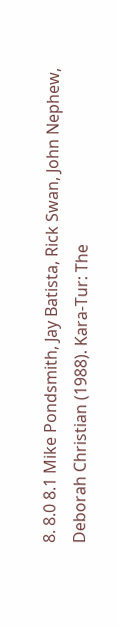8. 8.0 8.1 Mike Pondsmith, Jay Batista, Rick Swan, John Nephew, Deborah Christian (1988). Kara-Tur: The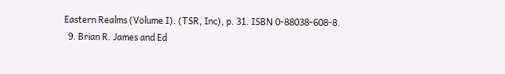Eastern Realms (Volume I). (TSR, Inc), p. 31. ISBN 0-88038-608-8.
  9. Brian R. James and Ed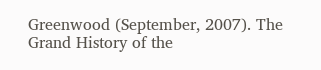Greenwood (September, 2007). The Grand History of the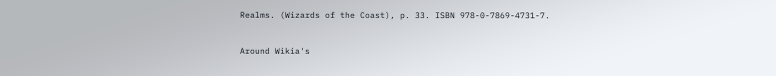Realms. (Wizards of the Coast), p. 33. ISBN 978-0-7869-4731-7.

Around Wikia's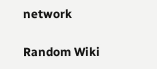network

Random Wiki